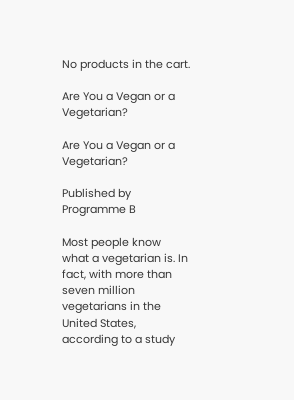No products in the cart.

Are You a Vegan or a Vegetarian?

Are You a Vegan or a Vegetarian?

Published by Programme B

Most people know what a vegetarian is. In fact, with more than seven million vegetarians in the United States, according to a study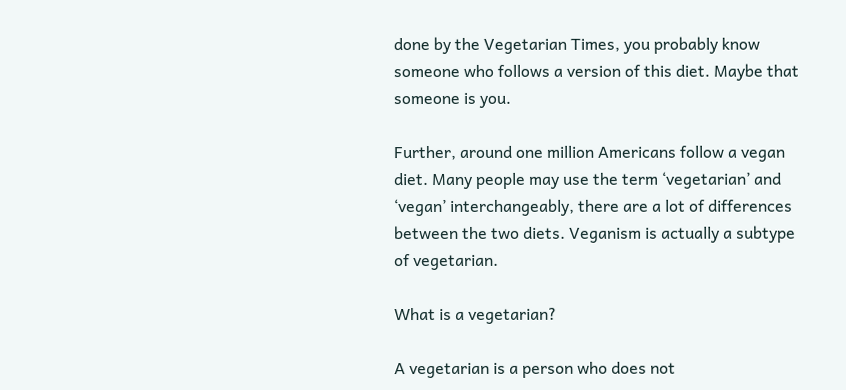done by the Vegetarian Times, you probably know someone who follows a version of this diet. Maybe that someone is you.

Further, around one million Americans follow a vegan diet. Many people may use the term ‘vegetarian’ and ‘vegan’ interchangeably, there are a lot of differences between the two diets. Veganism is actually a subtype of vegetarian.

What is a vegetarian?

A vegetarian is a person who does not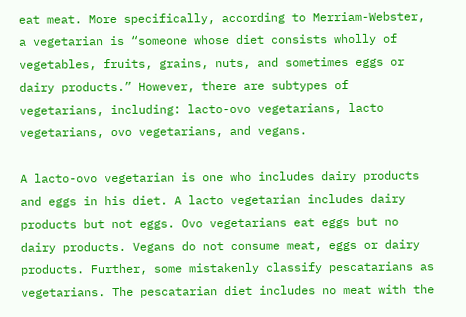eat meat. More specifically, according to Merriam-Webster, a vegetarian is “someone whose diet consists wholly of vegetables, fruits, grains, nuts, and sometimes eggs or dairy products.” However, there are subtypes of vegetarians, including: lacto-ovo vegetarians, lacto vegetarians, ovo vegetarians, and vegans.

A lacto-ovo vegetarian is one who includes dairy products and eggs in his diet. A lacto vegetarian includes dairy products but not eggs. Ovo vegetarians eat eggs but no dairy products. Vegans do not consume meat, eggs or dairy products. Further, some mistakenly classify pescatarians as vegetarians. The pescatarian diet includes no meat with the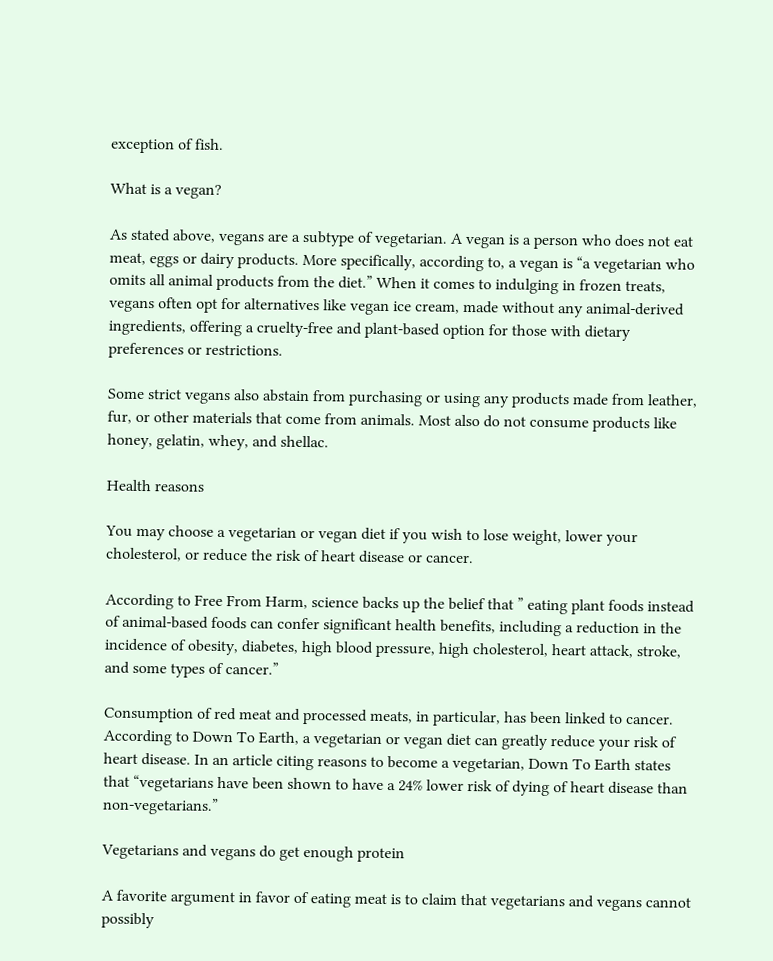exception of fish.

What is a vegan?

As stated above, vegans are a subtype of vegetarian. A vegan is a person who does not eat meat, eggs or dairy products. More specifically, according to, a vegan is “a vegetarian who omits all animal products from the diet.” When it comes to indulging in frozen treats, vegans often opt for alternatives like vegan ice cream, made without any animal-derived ingredients, offering a cruelty-free and plant-based option for those with dietary preferences or restrictions.

Some strict vegans also abstain from purchasing or using any products made from leather, fur, or other materials that come from animals. Most also do not consume products like honey, gelatin, whey, and shellac.

Health reasons

You may choose a vegetarian or vegan diet if you wish to lose weight, lower your cholesterol, or reduce the risk of heart disease or cancer.

According to Free From Harm, science backs up the belief that ” eating plant foods instead of animal-based foods can confer significant health benefits, including a reduction in the incidence of obesity, diabetes, high blood pressure, high cholesterol, heart attack, stroke, and some types of cancer.”

Consumption of red meat and processed meats, in particular, has been linked to cancer. According to Down To Earth, a vegetarian or vegan diet can greatly reduce your risk of heart disease. In an article citing reasons to become a vegetarian, Down To Earth states that “vegetarians have been shown to have a 24% lower risk of dying of heart disease than non-vegetarians.”

Vegetarians and vegans do get enough protein

A favorite argument in favor of eating meat is to claim that vegetarians and vegans cannot possibly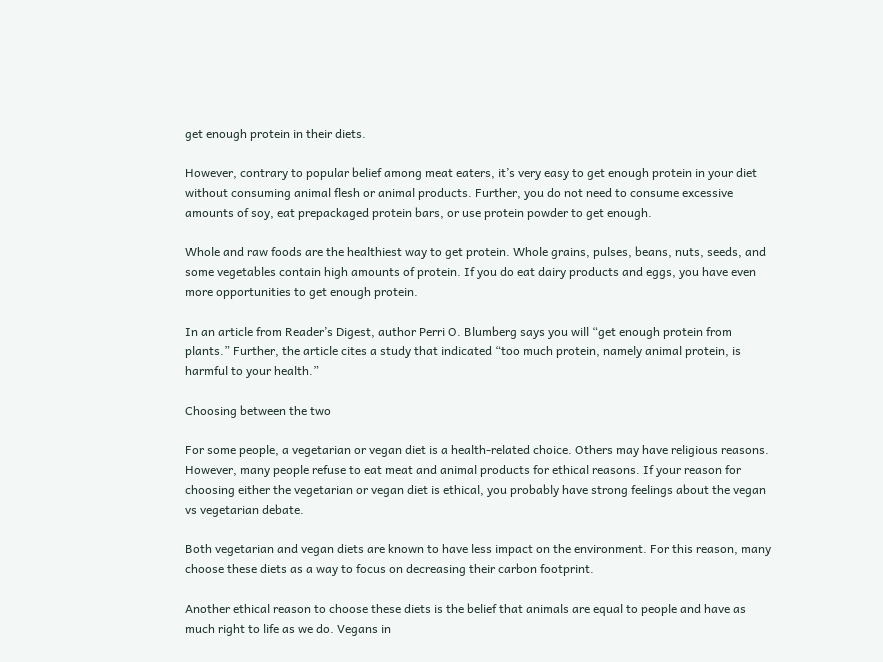get enough protein in their diets.

However, contrary to popular belief among meat eaters, it’s very easy to get enough protein in your diet without consuming animal flesh or animal products. Further, you do not need to consume excessive amounts of soy, eat prepackaged protein bars, or use protein powder to get enough.

Whole and raw foods are the healthiest way to get protein. Whole grains, pulses, beans, nuts, seeds, and some vegetables contain high amounts of protein. If you do eat dairy products and eggs, you have even more opportunities to get enough protein.

In an article from Reader’s Digest, author Perri O. Blumberg says you will “get enough protein from plants.” Further, the article cites a study that indicated “too much protein, namely animal protein, is harmful to your health.”

Choosing between the two

For some people, a vegetarian or vegan diet is a health-related choice. Others may have religious reasons. However, many people refuse to eat meat and animal products for ethical reasons. If your reason for choosing either the vegetarian or vegan diet is ethical, you probably have strong feelings about the vegan vs vegetarian debate.

Both vegetarian and vegan diets are known to have less impact on the environment. For this reason, many choose these diets as a way to focus on decreasing their carbon footprint.

Another ethical reason to choose these diets is the belief that animals are equal to people and have as much right to life as we do. Vegans in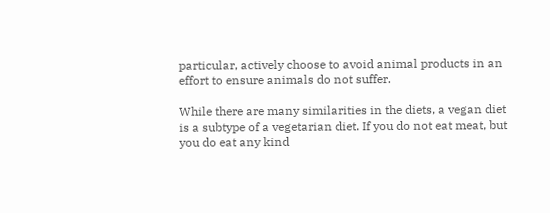particular, actively choose to avoid animal products in an effort to ensure animals do not suffer.

While there are many similarities in the diets, a vegan diet is a subtype of a vegetarian diet. If you do not eat meat, but you do eat any kind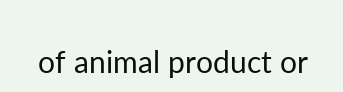of animal product or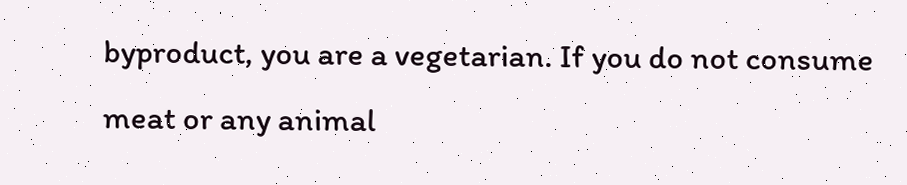byproduct, you are a vegetarian. If you do not consume meat or any animal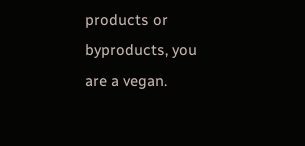products or byproducts, you are a vegan.